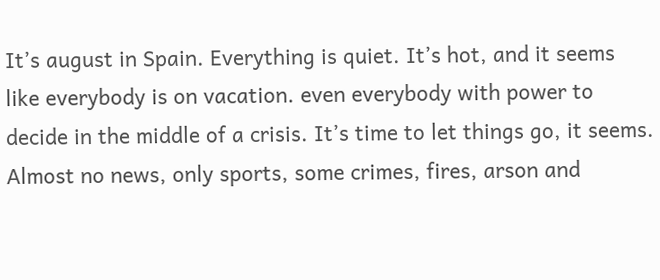It’s august in Spain. Everything is quiet. It’s hot, and it seems like everybody is on vacation. even everybody with power to decide in the middle of a crisis. It’s time to let things go, it seems. Almost no news, only sports, some crimes, fires, arson and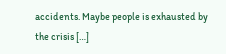accidents. Maybe people is exhausted by the crisis […]